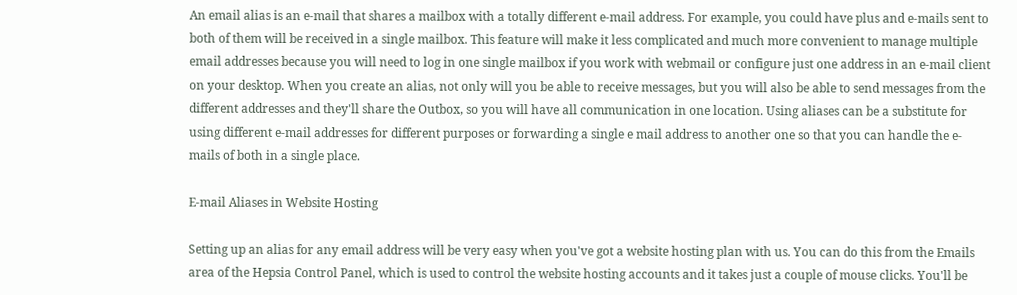An email alias is an e-mail that shares a mailbox with a totally different e-mail address. For example, you could have plus and e-mails sent to both of them will be received in a single mailbox. This feature will make it less complicated and much more convenient to manage multiple email addresses because you will need to log in one single mailbox if you work with webmail or configure just one address in an e-mail client on your desktop. When you create an alias, not only will you be able to receive messages, but you will also be able to send messages from the different addresses and they'll share the Outbox, so you will have all communication in one location. Using aliases can be a substitute for using different e-mail addresses for different purposes or forwarding a single e mail address to another one so that you can handle the e-mails of both in a single place.

E-mail Aliases in Website Hosting

Setting up an alias for any email address will be very easy when you've got a website hosting plan with us. You can do this from the Emails area of the Hepsia Control Panel, which is used to control the website hosting accounts and it takes just a couple of mouse clicks. You'll be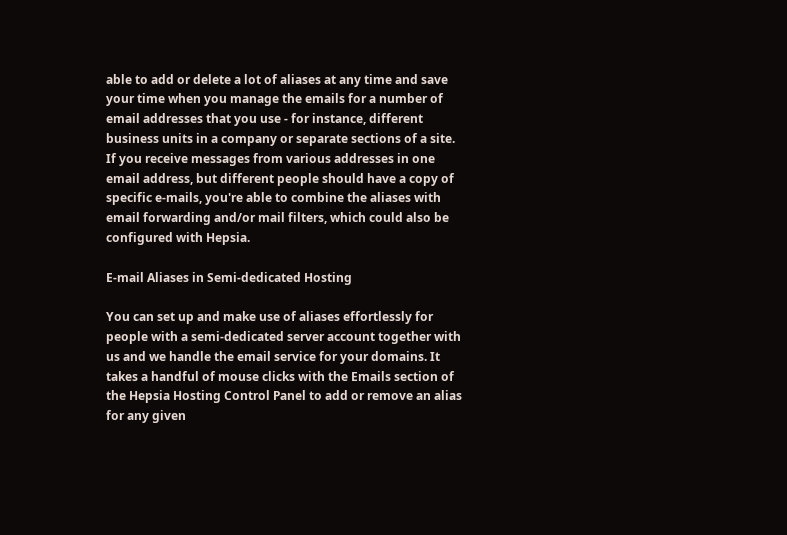able to add or delete a lot of aliases at any time and save your time when you manage the emails for a number of email addresses that you use - for instance, different business units in a company or separate sections of a site. If you receive messages from various addresses in one email address, but different people should have a copy of specific e-mails, you're able to combine the aliases with email forwarding and/or mail filters, which could also be configured with Hepsia.

E-mail Aliases in Semi-dedicated Hosting

You can set up and make use of aliases effortlessly for people with a semi-dedicated server account together with us and we handle the email service for your domains. It takes a handful of mouse clicks with the Emails section of the Hepsia Hosting Control Panel to add or remove an alias for any given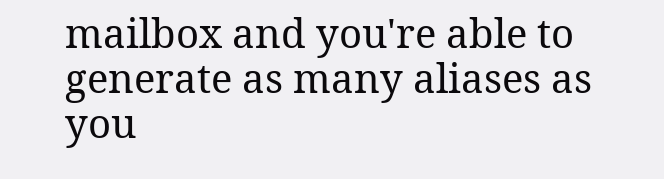mailbox and you're able to generate as many aliases as you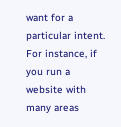want for a particular intent. For instance, if you run a website with many areas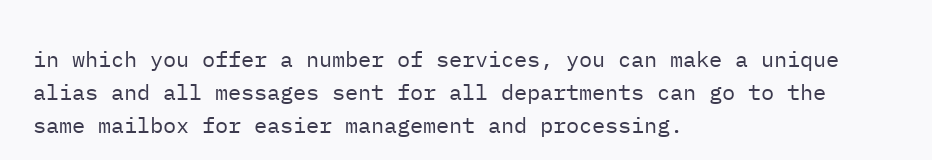in which you offer a number of services, you can make a unique alias and all messages sent for all departments can go to the same mailbox for easier management and processing.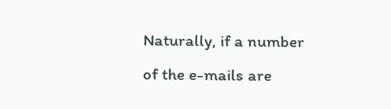Naturally, if a number of the e-mails are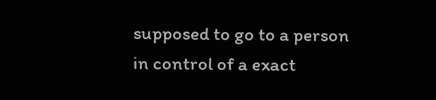supposed to go to a person in control of a exact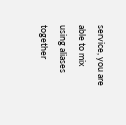service, you are able to mix using aliases together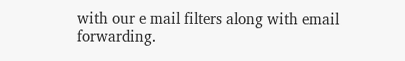with our e mail filters along with email forwarding.